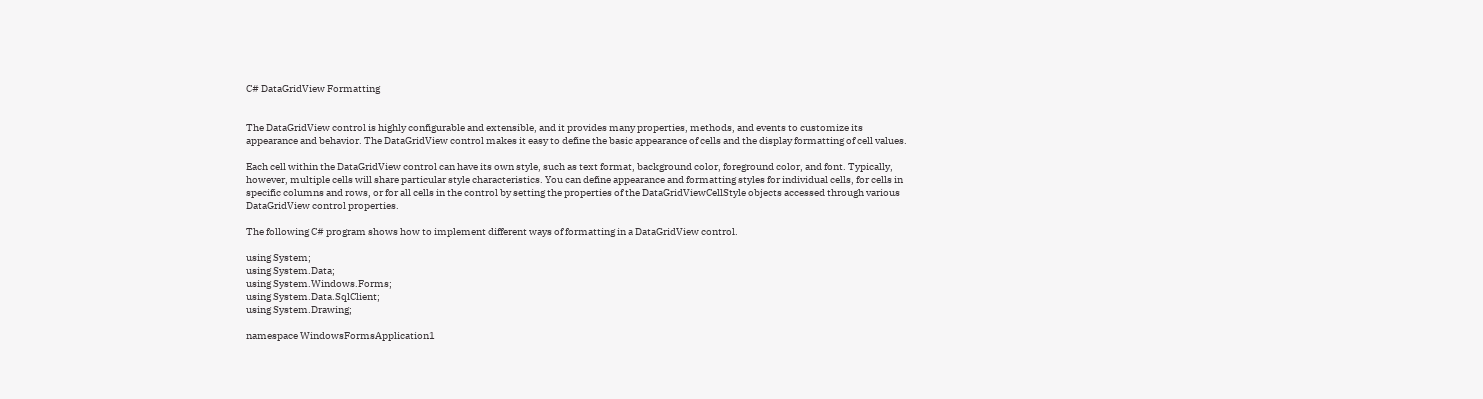C# DataGridView Formatting


The DataGridView control is highly configurable and extensible, and it provides many properties, methods, and events to customize its appearance and behavior. The DataGridView control makes it easy to define the basic appearance of cells and the display formatting of cell values.

Each cell within the DataGridView control can have its own style, such as text format, background color, foreground color, and font. Typically, however, multiple cells will share particular style characteristics. You can define appearance and formatting styles for individual cells, for cells in specific columns and rows, or for all cells in the control by setting the properties of the DataGridViewCellStyle objects accessed through various DataGridView control properties.

The following C# program shows how to implement different ways of formatting in a DataGridView control.

using System;
using System.Data;
using System.Windows.Forms;
using System.Data.SqlClient;
using System.Drawing;

namespace WindowsFormsApplication1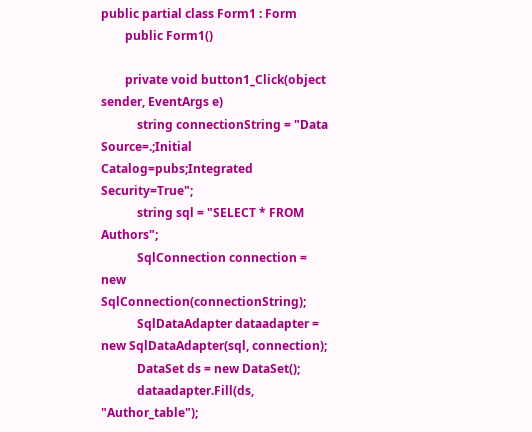public partial class Form1 : Form
        public Form1()

        private void button1_Click(object sender, EventArgs e)
            string connectionString = "Data Source=.;Initial Catalog=pubs;Integrated Security=True";
            string sql = "SELECT * FROM Authors";
            SqlConnection connection = new SqlConnection(connectionString);
            SqlDataAdapter dataadapter = new SqlDataAdapter(sql, connection);
            DataSet ds = new DataSet();
            dataadapter.Fill(ds, "Author_table");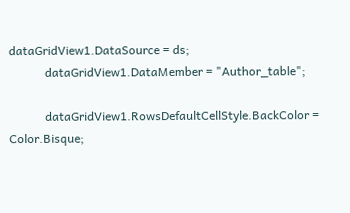dataGridView1.DataSource = ds;
            dataGridView1.DataMember = "Author_table";

            dataGridView1.RowsDefaultCellStyle.BackColor = Color.Bisque;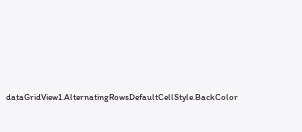dataGridView1.AlternatingRowsDefaultCellStyle.BackColor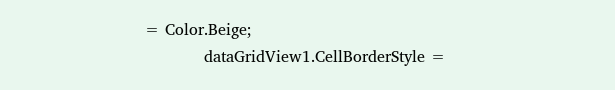= Color.Beige;
            dataGridView1.CellBorderStyle =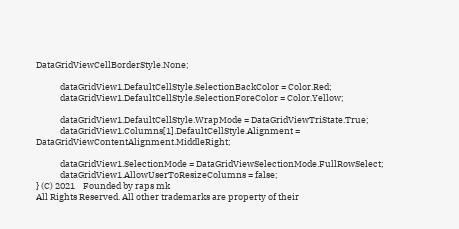DataGridViewCellBorderStyle.None;

            dataGridView1.DefaultCellStyle.SelectionBackColor = Color.Red;
            dataGridView1.DefaultCellStyle.SelectionForeColor = Color.Yellow;

            dataGridView1.DefaultCellStyle.WrapMode = DataGridViewTriState.True;
            dataGridView1.Columns[1].DefaultCellStyle.Alignment = DataGridViewContentAlignment.MiddleRight;

            dataGridView1.SelectionMode = DataGridViewSelectionMode.FullRowSelect;
            dataGridView1.AllowUserToResizeColumns = false;
} (C) 2021    Founded by raps mk
All Rights Reserved. All other trademarks are property of their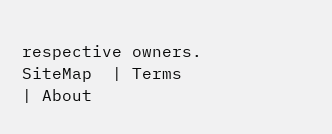respective owners.
SiteMap  | Terms  | About